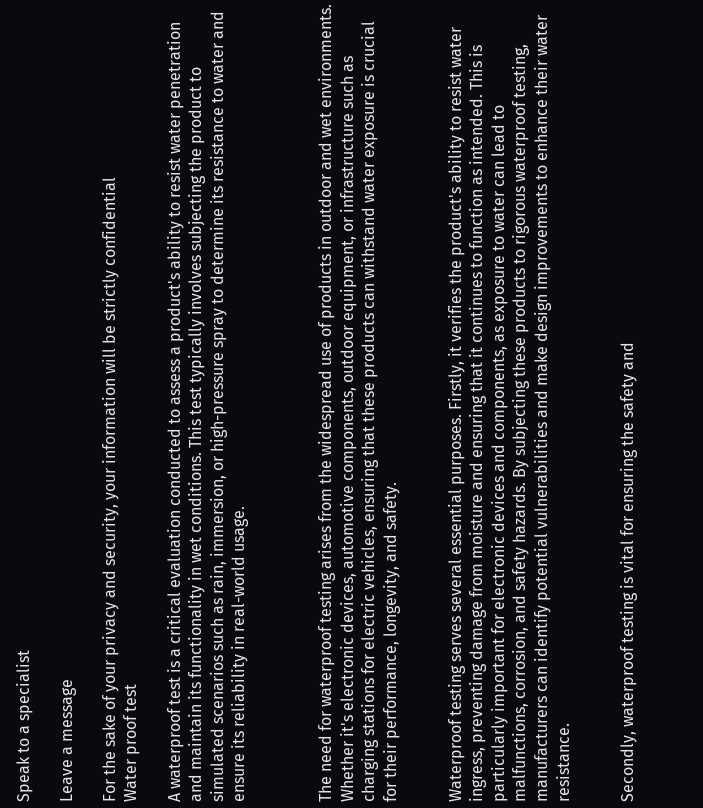Speak to a specialist

Leave a message

For the sake of your privacy and security, your information will be strictly confidential
Water proof test

A waterproof test is a critical evaluation conducted to assess a product's ability to resist water penetration and maintain its functionality in wet conditions. This test typically involves subjecting the product to simulated scenarios such as rain, immersion, or high-pressure spray to determine its resistance to water and ensure its reliability in real-world usage.



The need for waterproof testing arises from the widespread use of products in outdoor and wet environments. Whether it's electronic devices, automotive components, outdoor equipment, or infrastructure such as charging stations for electric vehicles, ensuring that these products can withstand water exposure is crucial for their performance, longevity, and safety.


Waterproof testing serves several essential purposes. Firstly, it verifies the product's ability to resist water ingress, preventing damage from moisture and ensuring that it continues to function as intended. This is particularly important for electronic devices and components, as exposure to water can lead to malfunctions, corrosion, and safety hazards. By subjecting these products to rigorous waterproof testing, manufacturers can identify potential vulnerabilities and make design improvements to enhance their water resistance.


Secondly, waterproof testing is vital for ensuring the safety and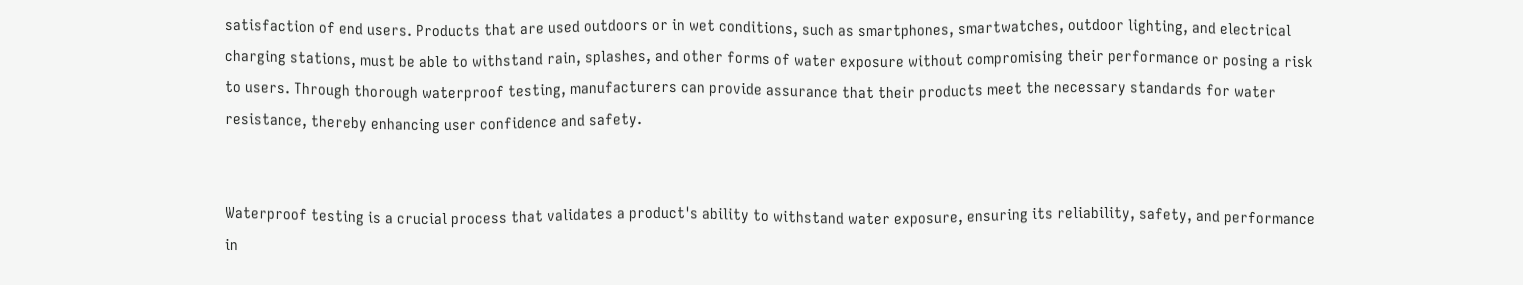satisfaction of end users. Products that are used outdoors or in wet conditions, such as smartphones, smartwatches, outdoor lighting, and electrical charging stations, must be able to withstand rain, splashes, and other forms of water exposure without compromising their performance or posing a risk to users. Through thorough waterproof testing, manufacturers can provide assurance that their products meet the necessary standards for water resistance, thereby enhancing user confidence and safety.


Waterproof testing is a crucial process that validates a product's ability to withstand water exposure, ensuring its reliability, safety, and performance in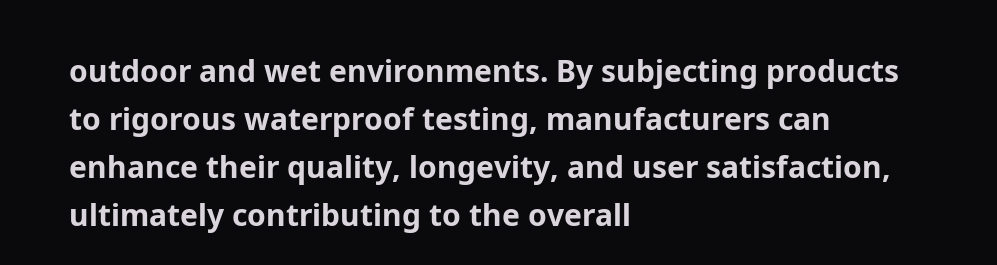outdoor and wet environments. By subjecting products to rigorous waterproof testing, manufacturers can enhance their quality, longevity, and user satisfaction, ultimately contributing to the overall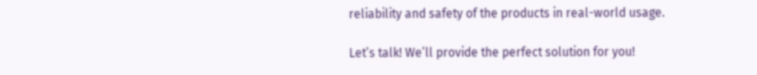reliability and safety of the products in real-world usage.

Let’s talk! We’ll provide the perfect solution for you!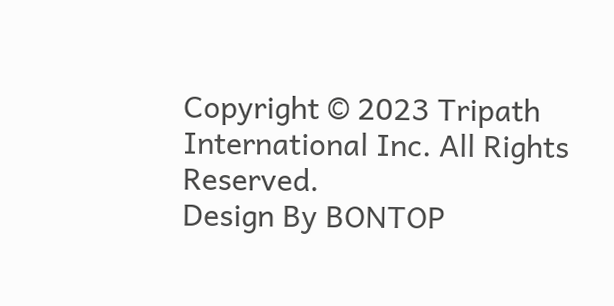Copyright © 2023 Tripath International Inc. All Rights Reserved.
Design By BONTOP